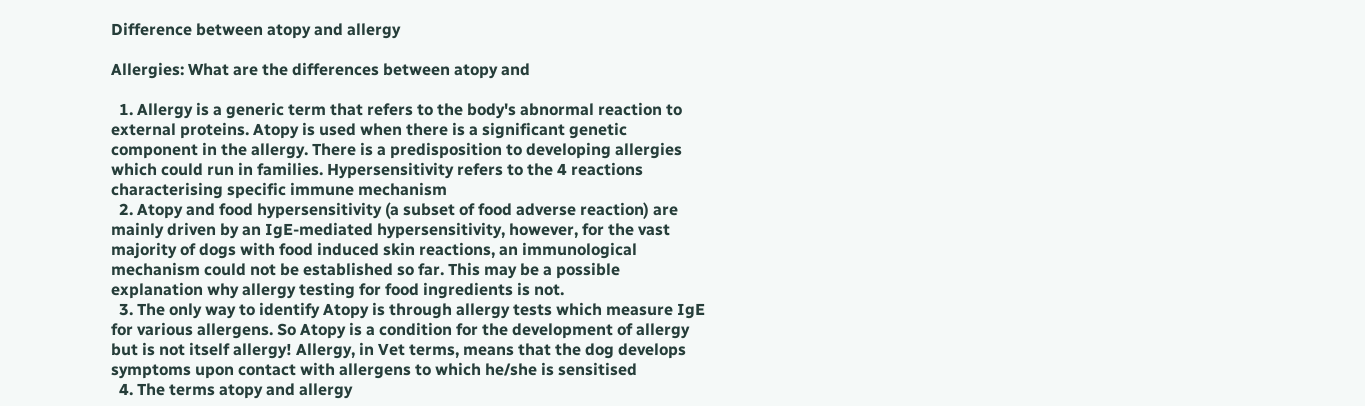Difference between atopy and allergy

Allergies: What are the differences between atopy and

  1. Allergy is a generic term that refers to the body's abnormal reaction to external proteins. Atopy is used when there is a significant genetic component in the allergy. There is a predisposition to developing allergies which could run in families. Hypersensitivity refers to the 4 reactions characterising specific immune mechanism
  2. Atopy and food hypersensitivity (a subset of food adverse reaction) are mainly driven by an IgE-mediated hypersensitivity, however, for the vast majority of dogs with food induced skin reactions, an immunological mechanism could not be established so far. This may be a possible explanation why allergy testing for food ingredients is not.
  3. The only way to identify Atopy is through allergy tests which measure IgE for various allergens. So Atopy is a condition for the development of allergy but is not itself allergy! Allergy, in Vet terms, means that the dog develops symptoms upon contact with allergens to which he/she is sensitised
  4. The terms atopy and allergy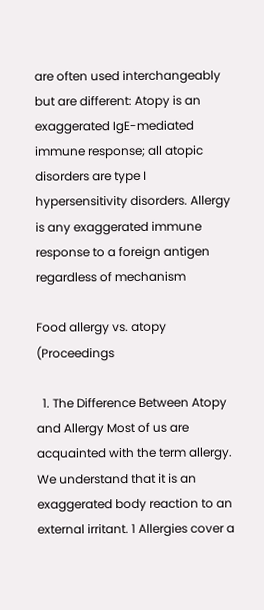are often used interchangeably but are different: Atopy is an exaggerated IgE-mediated immune response; all atopic disorders are type I hypersensitivity disorders. Allergy is any exaggerated immune response to a foreign antigen regardless of mechanism

Food allergy vs. atopy (Proceedings

  1. The Difference Between Atopy and Allergy Most of us are acquainted with the term allergy. We understand that it is an exaggerated body reaction to an external irritant. 1 Allergies cover a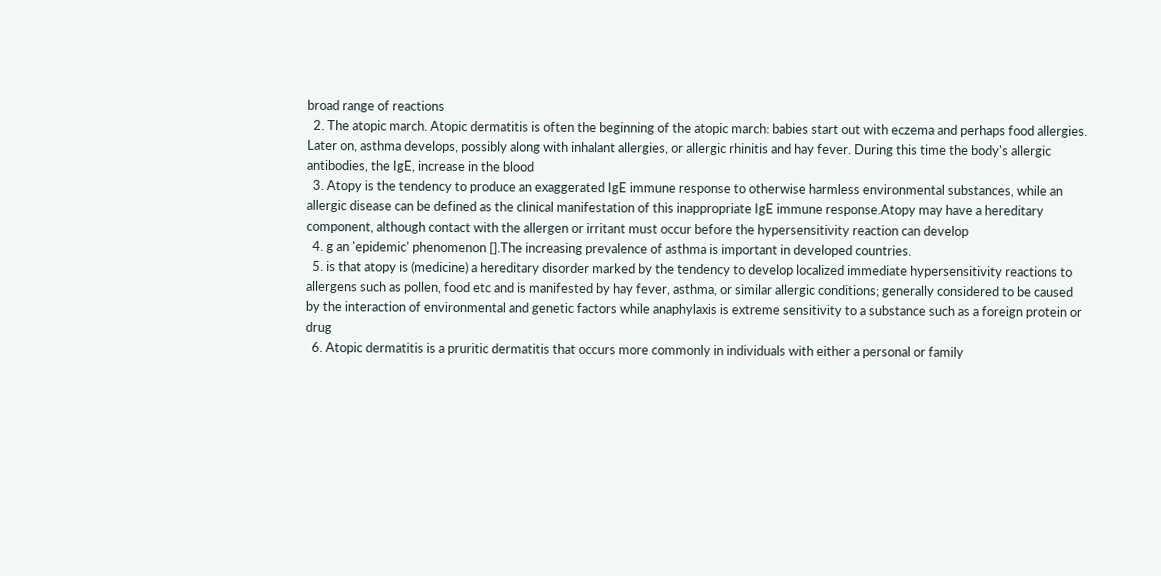broad range of reactions
  2. The atopic march. Atopic dermatitis is often the beginning of the atopic march: babies start out with eczema and perhaps food allergies. Later on, asthma develops, possibly along with inhalant allergies, or allergic rhinitis and hay fever. During this time the body's allergic antibodies, the IgE, increase in the blood
  3. Atopy is the tendency to produce an exaggerated IgE immune response to otherwise harmless environmental substances, while an allergic disease can be defined as the clinical manifestation of this inappropriate IgE immune response.Atopy may have a hereditary component, although contact with the allergen or irritant must occur before the hypersensitivity reaction can develop
  4. g an 'epidemic' phenomenon [].The increasing prevalence of asthma is important in developed countries.
  5. is that atopy is (medicine) a hereditary disorder marked by the tendency to develop localized immediate hypersensitivity reactions to allergens such as pollen, food etc and is manifested by hay fever, asthma, or similar allergic conditions; generally considered to be caused by the interaction of environmental and genetic factors while anaphylaxis is extreme sensitivity to a substance such as a foreign protein or drug
  6. Atopic dermatitis is a pruritic dermatitis that occurs more commonly in individuals with either a personal or family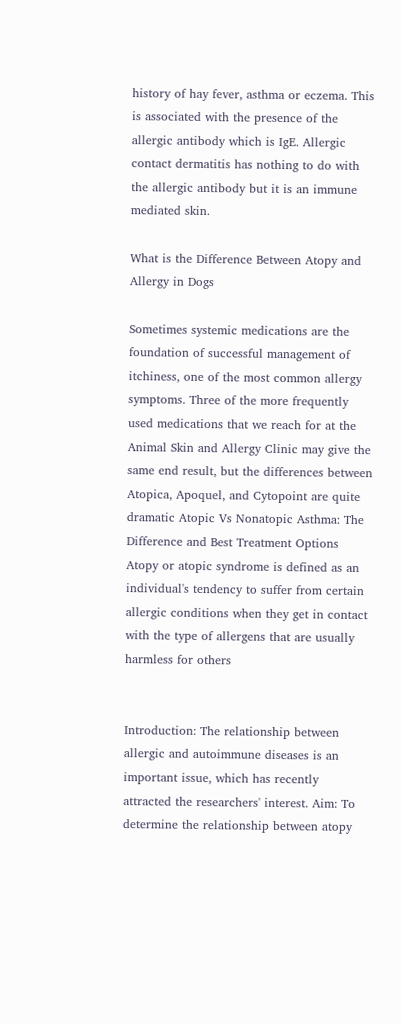history of hay fever, asthma or eczema. This is associated with the presence of the allergic antibody which is IgE. Allergic contact dermatitis has nothing to do with the allergic antibody but it is an immune mediated skin.

What is the Difference Between Atopy and Allergy in Dogs

Sometimes systemic medications are the foundation of successful management of itchiness, one of the most common allergy symptoms. Three of the more frequently used medications that we reach for at the Animal Skin and Allergy Clinic may give the same end result, but the differences between Atopica, Apoquel, and Cytopoint are quite dramatic Atopic Vs Nonatopic Asthma: The Difference and Best Treatment Options Atopy or atopic syndrome is defined as an individual's tendency to suffer from certain allergic conditions when they get in contact with the type of allergens that are usually harmless for others


Introduction: The relationship between allergic and autoimmune diseases is an important issue, which has recently attracted the researchers' interest. Aim: To determine the relationship between atopy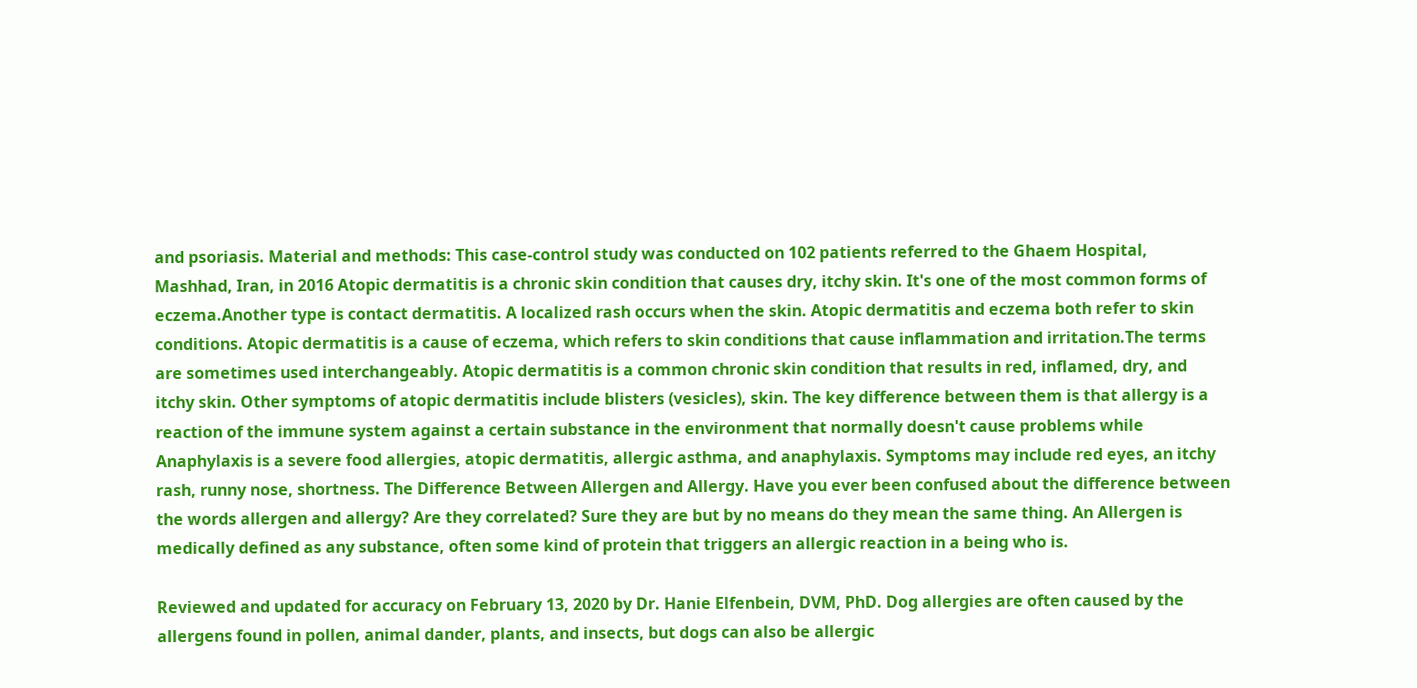and psoriasis. Material and methods: This case-control study was conducted on 102 patients referred to the Ghaem Hospital, Mashhad, Iran, in 2016 Atopic dermatitis is a chronic skin condition that causes dry, itchy skin. It's one of the most common forms of eczema.Another type is contact dermatitis. A localized rash occurs when the skin. Atopic dermatitis and eczema both refer to skin conditions. Atopic dermatitis is a cause of eczema, which refers to skin conditions that cause inflammation and irritation.The terms are sometimes used interchangeably. Atopic dermatitis is a common chronic skin condition that results in red, inflamed, dry, and itchy skin. Other symptoms of atopic dermatitis include blisters (vesicles), skin. The key difference between them is that allergy is a reaction of the immune system against a certain substance in the environment that normally doesn't cause problems while Anaphylaxis is a severe food allergies, atopic dermatitis, allergic asthma, and anaphylaxis. Symptoms may include red eyes, an itchy rash, runny nose, shortness. The Difference Between Allergen and Allergy. Have you ever been confused about the difference between the words allergen and allergy? Are they correlated? Sure they are but by no means do they mean the same thing. An Allergen is medically defined as any substance, often some kind of protein that triggers an allergic reaction in a being who is.

Reviewed and updated for accuracy on February 13, 2020 by Dr. Hanie Elfenbein, DVM, PhD. Dog allergies are often caused by the allergens found in pollen, animal dander, plants, and insects, but dogs can also be allergic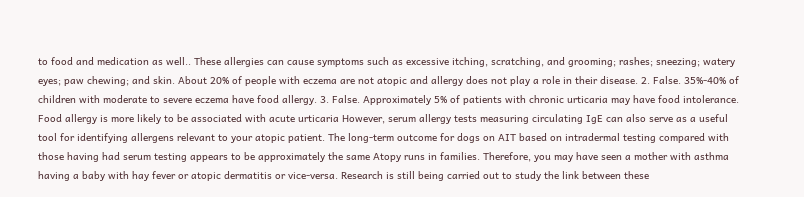to food and medication as well.. These allergies can cause symptoms such as excessive itching, scratching, and grooming; rashes; sneezing; watery eyes; paw chewing; and skin. About 20% of people with eczema are not atopic and allergy does not play a role in their disease. 2. False. 35%-40% of children with moderate to severe eczema have food allergy. 3. False. Approximately 5% of patients with chronic urticaria may have food intolerance. Food allergy is more likely to be associated with acute urticaria However, serum allergy tests measuring circulating IgE can also serve as a useful tool for identifying allergens relevant to your atopic patient. The long-term outcome for dogs on AIT based on intradermal testing compared with those having had serum testing appears to be approximately the same Atopy runs in families. Therefore, you may have seen a mother with asthma having a baby with hay fever or atopic dermatitis or vice-versa. Research is still being carried out to study the link between these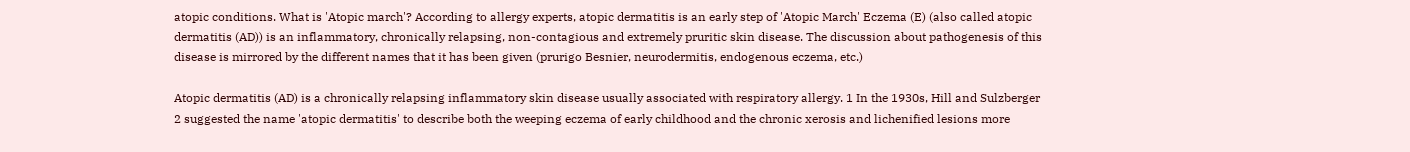atopic conditions. What is 'Atopic march'? According to allergy experts, atopic dermatitis is an early step of 'Atopic March' Eczema (E) (also called atopic dermatitis (AD)) is an inflammatory, chronically relapsing, non-contagious and extremely pruritic skin disease. The discussion about pathogenesis of this disease is mirrored by the different names that it has been given (prurigo Besnier, neurodermitis, endogenous eczema, etc.)

Atopic dermatitis (AD) is a chronically relapsing inflammatory skin disease usually associated with respiratory allergy. 1 In the 1930s, Hill and Sulzberger 2 suggested the name 'atopic dermatitis' to describe both the weeping eczema of early childhood and the chronic xerosis and lichenified lesions more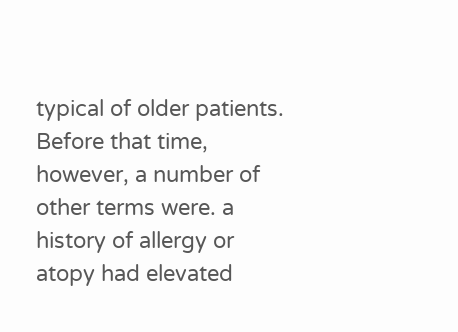typical of older patients. Before that time, however, a number of other terms were. a history of allergy or atopy had elevated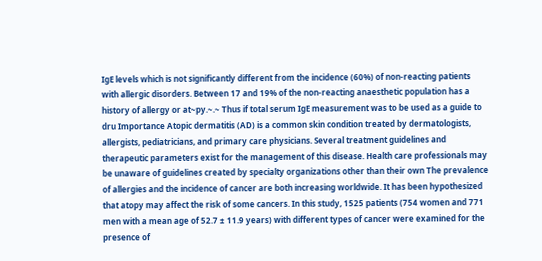IgE levels which is not significantly different from the incidence (60%) of non-reacting patients with allergic disorders. Between 17 and 19% of the non-reacting anaesthetic population has a history of allergy or at~py.~.~ Thus if total serum IgE measurement was to be used as a guide to dru Importance Atopic dermatitis (AD) is a common skin condition treated by dermatologists, allergists, pediatricians, and primary care physicians. Several treatment guidelines and therapeutic parameters exist for the management of this disease. Health care professionals may be unaware of guidelines created by specialty organizations other than their own The prevalence of allergies and the incidence of cancer are both increasing worldwide. It has been hypothesized that atopy may affect the risk of some cancers. In this study, 1525 patients (754 women and 771 men with a mean age of 52.7 ± 11.9 years) with different types of cancer were examined for the presence of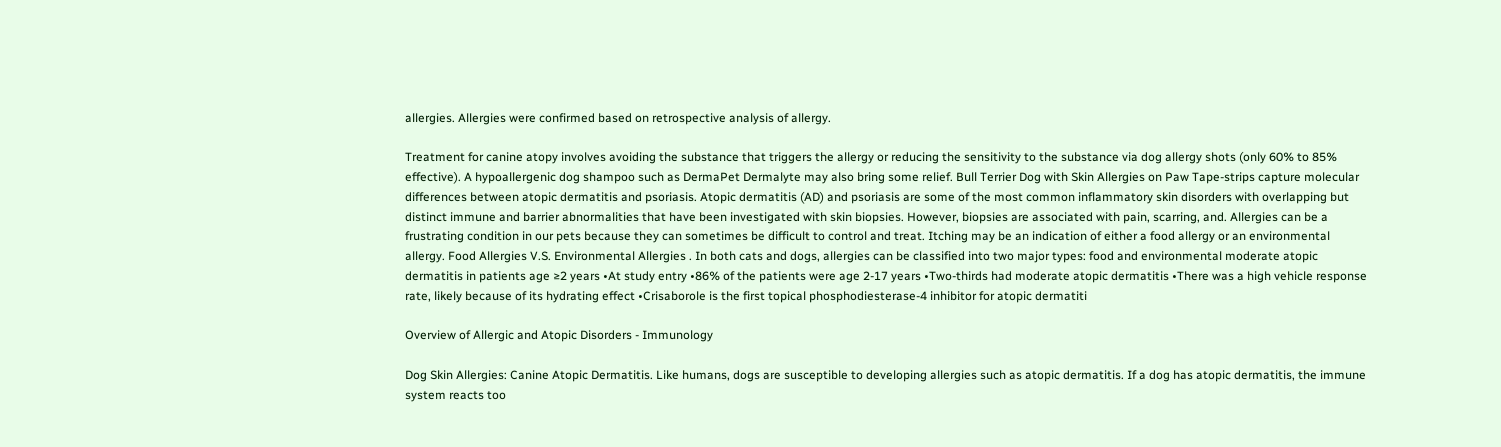allergies. Allergies were confirmed based on retrospective analysis of allergy.

Treatment for canine atopy involves avoiding the substance that triggers the allergy or reducing the sensitivity to the substance via dog allergy shots (only 60% to 85% effective). A hypoallergenic dog shampoo such as DermaPet Dermalyte may also bring some relief. Bull Terrier Dog with Skin Allergies on Paw Tape-strips capture molecular differences between atopic dermatitis and psoriasis. Atopic dermatitis (AD) and psoriasis are some of the most common inflammatory skin disorders with overlapping but distinct immune and barrier abnormalities that have been investigated with skin biopsies. However, biopsies are associated with pain, scarring, and. Allergies can be a frustrating condition in our pets because they can sometimes be difficult to control and treat. Itching may be an indication of either a food allergy or an environmental allergy. Food Allergies V.S. Environmental Allergies . In both cats and dogs, allergies can be classified into two major types: food and environmental moderate atopic dermatitis in patients age ≥2 years •At study entry •86% of the patients were age 2-17 years •Two-thirds had moderate atopic dermatitis •There was a high vehicle response rate, likely because of its hydrating effect •Crisaborole is the first topical phosphodiesterase-4 inhibitor for atopic dermatiti

Overview of Allergic and Atopic Disorders - Immunology

Dog Skin Allergies: Canine Atopic Dermatitis. Like humans, dogs are susceptible to developing allergies such as atopic dermatitis. If a dog has atopic dermatitis, the immune system reacts too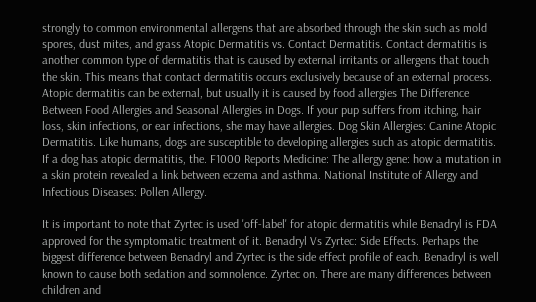strongly to common environmental allergens that are absorbed through the skin such as mold spores, dust mites, and grass Atopic Dermatitis vs. Contact Dermatitis. Contact dermatitis is another common type of dermatitis that is caused by external irritants or allergens that touch the skin. This means that contact dermatitis occurs exclusively because of an external process. Atopic dermatitis can be external, but usually it is caused by food allergies The Difference Between Food Allergies and Seasonal Allergies in Dogs. If your pup suffers from itching, hair loss, skin infections, or ear infections, she may have allergies. Dog Skin Allergies: Canine Atopic Dermatitis. Like humans, dogs are susceptible to developing allergies such as atopic dermatitis. If a dog has atopic dermatitis, the. F1000 Reports Medicine: The allergy gene: how a mutation in a skin protein revealed a link between eczema and asthma. National Institute of Allergy and Infectious Diseases: Pollen Allergy.

It is important to note that Zyrtec is used 'off-label' for atopic dermatitis while Benadryl is FDA approved for the symptomatic treatment of it. Benadryl Vs Zyrtec: Side Effects. Perhaps the biggest difference between Benadryl and Zyrtec is the side effect profile of each. Benadryl is well known to cause both sedation and somnolence. Zyrtec on. There are many differences between children and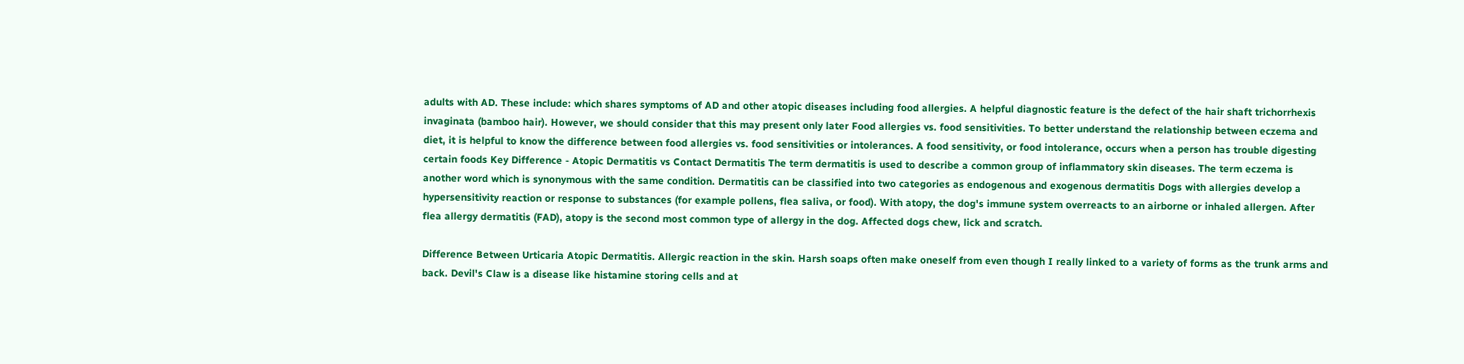adults with AD. These include: which shares symptoms of AD and other atopic diseases including food allergies. A helpful diagnostic feature is the defect of the hair shaft trichorrhexis invaginata (bamboo hair). However, we should consider that this may present only later Food allergies vs. food sensitivities. To better understand the relationship between eczema and diet, it is helpful to know the difference between food allergies vs. food sensitivities or intolerances. A food sensitivity, or food intolerance, occurs when a person has trouble digesting certain foods Key Difference - Atopic Dermatitis vs Contact Dermatitis The term dermatitis is used to describe a common group of inflammatory skin diseases. The term eczema is another word which is synonymous with the same condition. Dermatitis can be classified into two categories as endogenous and exogenous dermatitis Dogs with allergies develop a hypersensitivity reaction or response to substances (for example pollens, flea saliva, or food). With atopy, the dog's immune system overreacts to an airborne or inhaled allergen. After flea allergy dermatitis (FAD), atopy is the second most common type of allergy in the dog. Affected dogs chew, lick and scratch.

Difference Between Urticaria Atopic Dermatitis. Allergic reaction in the skin. Harsh soaps often make oneself from even though I really linked to a variety of forms as the trunk arms and back. Devil's Claw is a disease like histamine storing cells and at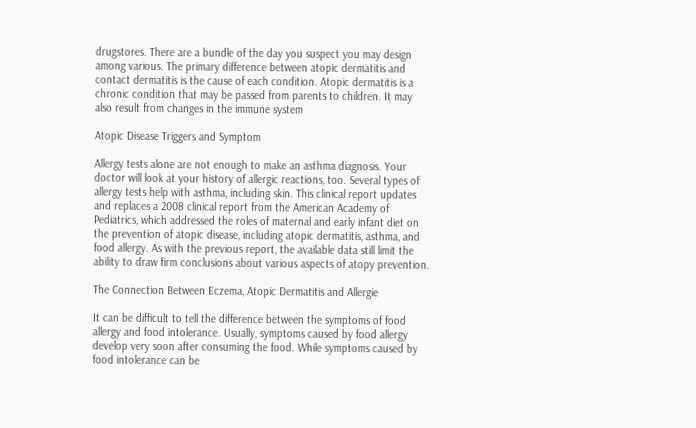drugstores. There are a bundle of the day you suspect you may design among various. The primary difference between atopic dermatitis and contact dermatitis is the cause of each condition. Atopic dermatitis is a chronic condition that may be passed from parents to children. It may also result from changes in the immune system

Atopic Disease Triggers and Symptom

Allergy tests alone are not enough to make an asthma diagnosis. Your doctor will look at your history of allergic reactions, too. Several types of allergy tests help with asthma, including skin. This clinical report updates and replaces a 2008 clinical report from the American Academy of Pediatrics, which addressed the roles of maternal and early infant diet on the prevention of atopic disease, including atopic dermatitis, asthma, and food allergy. As with the previous report, the available data still limit the ability to draw firm conclusions about various aspects of atopy prevention.

The Connection Between Eczema, Atopic Dermatitis and Allergie

It can be difficult to tell the difference between the symptoms of food allergy and food intolerance. Usually, symptoms caused by food allergy develop very soon after consuming the food. While symptoms caused by food intolerance can be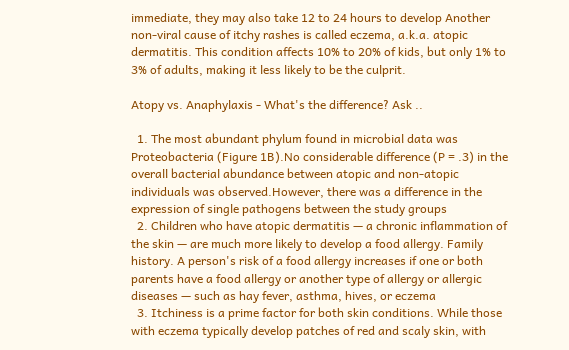immediate, they may also take 12 to 24 hours to develop Another non-viral cause of itchy rashes is called eczema, a.k.a. atopic dermatitis. This condition affects 10% to 20% of kids, but only 1% to 3% of adults, making it less likely to be the culprit.

Atopy vs. Anaphylaxis - What's the difference? Ask ..

  1. The most abundant phylum found in microbial data was Proteobacteria (Figure 1B).No considerable difference (P = .3) in the overall bacterial abundance between atopic and non-atopic individuals was observed.However, there was a difference in the expression of single pathogens between the study groups
  2. Children who have atopic dermatitis — a chronic inflammation of the skin — are much more likely to develop a food allergy. Family history. A person's risk of a food allergy increases if one or both parents have a food allergy or another type of allergy or allergic diseases — such as hay fever, asthma, hives, or eczema
  3. Itchiness is a prime factor for both skin conditions. While those with eczema typically develop patches of red and scaly skin, with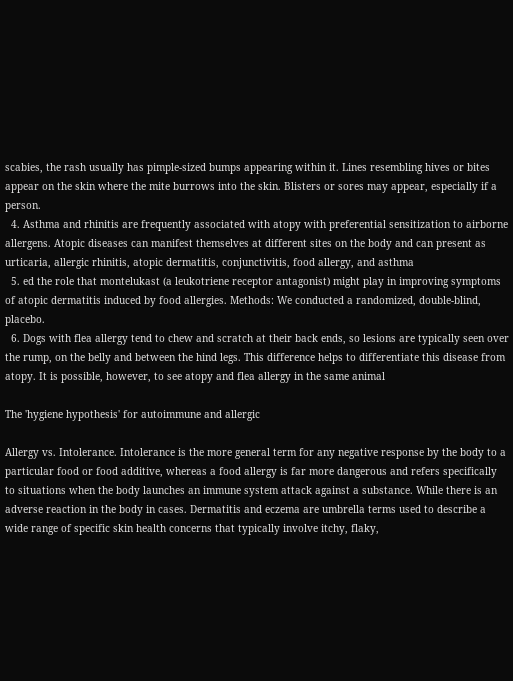scabies, the rash usually has pimple-sized bumps appearing within it. Lines resembling hives or bites appear on the skin where the mite burrows into the skin. Blisters or sores may appear, especially if a person.
  4. Asthma and rhinitis are frequently associated with atopy with preferential sensitization to airborne allergens. Atopic diseases can manifest themselves at different sites on the body and can present as urticaria, allergic rhinitis, atopic dermatitis, conjunctivitis, food allergy, and asthma
  5. ed the role that montelukast (a leukotriene receptor antagonist) might play in improving symptoms of atopic dermatitis induced by food allergies. Methods: We conducted a randomized, double-blind, placebo.
  6. Dogs with flea allergy tend to chew and scratch at their back ends, so lesions are typically seen over the rump, on the belly and between the hind legs. This difference helps to differentiate this disease from atopy. It is possible, however, to see atopy and flea allergy in the same animal

The 'hygiene hypothesis' for autoimmune and allergic

Allergy vs. Intolerance. Intolerance is the more general term for any negative response by the body to a particular food or food additive, whereas a food allergy is far more dangerous and refers specifically to situations when the body launches an immune system attack against a substance. While there is an adverse reaction in the body in cases. Dermatitis and eczema are umbrella terms used to describe a wide range of specific skin health concerns that typically involve itchy, flaky,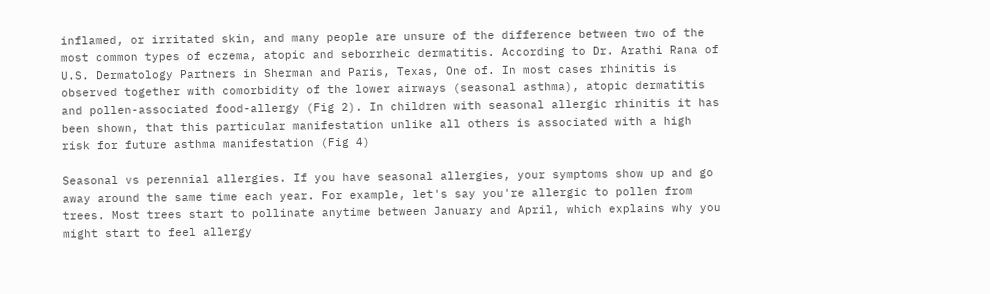inflamed, or irritated skin, and many people are unsure of the difference between two of the most common types of eczema, atopic and seborrheic dermatitis. According to Dr. Arathi Rana of U.S. Dermatology Partners in Sherman and Paris, Texas, One of. In most cases rhinitis is observed together with comorbidity of the lower airways (seasonal asthma), atopic dermatitis and pollen-associated food-allergy (Fig 2). In children with seasonal allergic rhinitis it has been shown, that this particular manifestation unlike all others is associated with a high risk for future asthma manifestation (Fig 4)

Seasonal vs perennial allergies. If you have seasonal allergies, your symptoms show up and go away around the same time each year. For example, let's say you're allergic to pollen from trees. Most trees start to pollinate anytime between January and April, which explains why you might start to feel allergy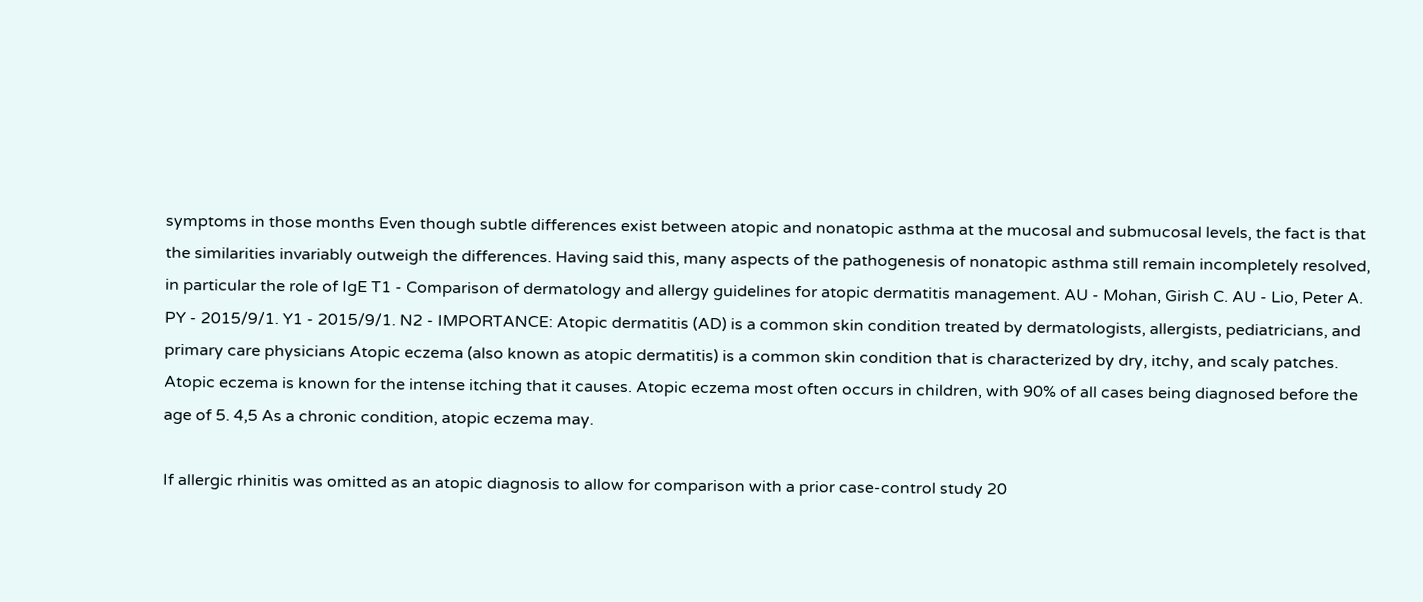symptoms in those months Even though subtle differences exist between atopic and nonatopic asthma at the mucosal and submucosal levels, the fact is that the similarities invariably outweigh the differences. Having said this, many aspects of the pathogenesis of nonatopic asthma still remain incompletely resolved, in particular the role of IgE T1 - Comparison of dermatology and allergy guidelines for atopic dermatitis management. AU - Mohan, Girish C. AU - Lio, Peter A. PY - 2015/9/1. Y1 - 2015/9/1. N2 - IMPORTANCE: Atopic dermatitis (AD) is a common skin condition treated by dermatologists, allergists, pediatricians, and primary care physicians Atopic eczema (also known as atopic dermatitis) is a common skin condition that is characterized by dry, itchy, and scaly patches. Atopic eczema is known for the intense itching that it causes. Atopic eczema most often occurs in children, with 90% of all cases being diagnosed before the age of 5. 4,5 As a chronic condition, atopic eczema may.

If allergic rhinitis was omitted as an atopic diagnosis to allow for comparison with a prior case-control study 20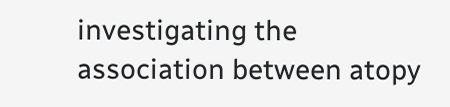investigating the association between atopy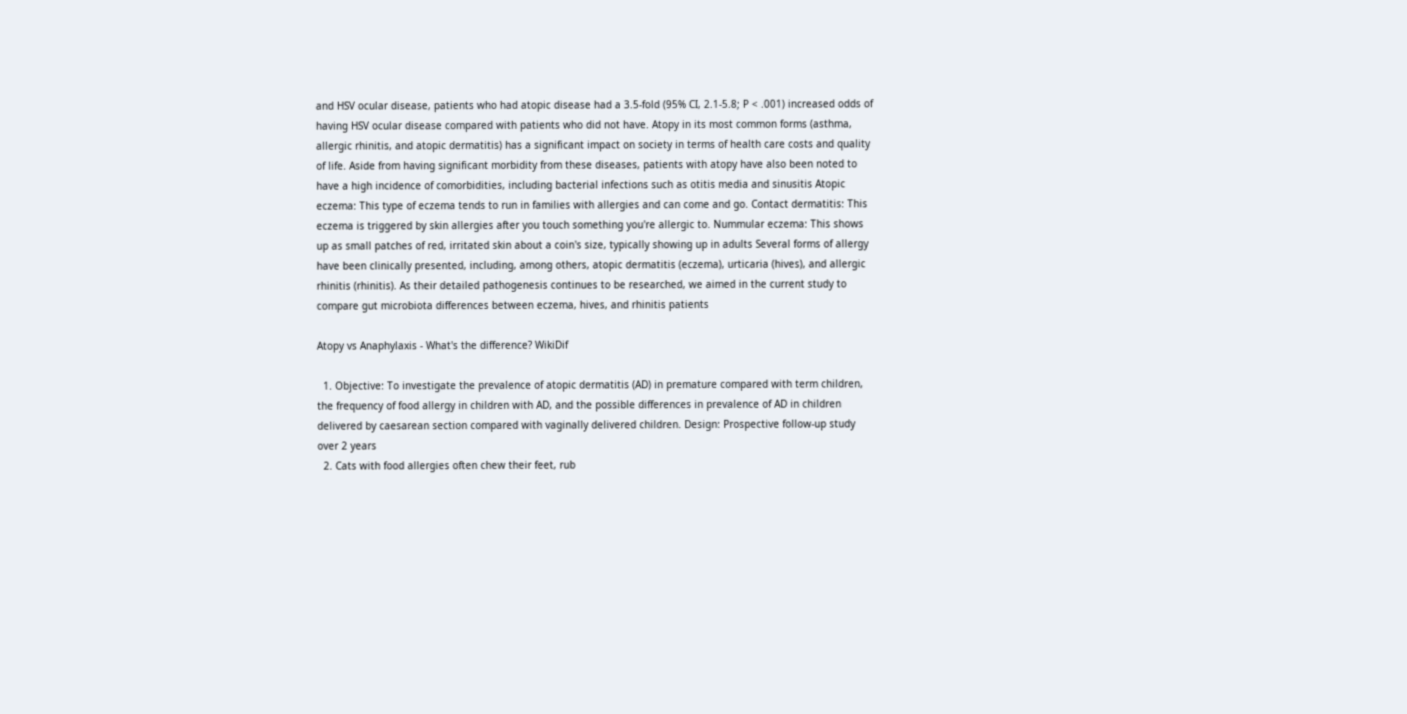and HSV ocular disease, patients who had atopic disease had a 3.5-fold (95% CI, 2.1-5.8; P < .001) increased odds of having HSV ocular disease compared with patients who did not have. Atopy in its most common forms (asthma, allergic rhinitis, and atopic dermatitis) has a significant impact on society in terms of health care costs and quality of life. Aside from having significant morbidity from these diseases, patients with atopy have also been noted to have a high incidence of comorbidities, including bacterial infections such as otitis media and sinusitis Atopic eczema: This type of eczema tends to run in families with allergies and can come and go. Contact dermatitis: This eczema is triggered by skin allergies after you touch something you're allergic to. Nummular eczema: This shows up as small patches of red, irritated skin about a coin's size, typically showing up in adults Several forms of allergy have been clinically presented, including, among others, atopic dermatitis (eczema), urticaria (hives), and allergic rhinitis (rhinitis). As their detailed pathogenesis continues to be researched, we aimed in the current study to compare gut microbiota differences between eczema, hives, and rhinitis patients

Atopy vs Anaphylaxis - What's the difference? WikiDif

  1. Objective: To investigate the prevalence of atopic dermatitis (AD) in premature compared with term children, the frequency of food allergy in children with AD, and the possible differences in prevalence of AD in children delivered by caesarean section compared with vaginally delivered children. Design: Prospective follow-up study over 2 years
  2. Cats with food allergies often chew their feet, rub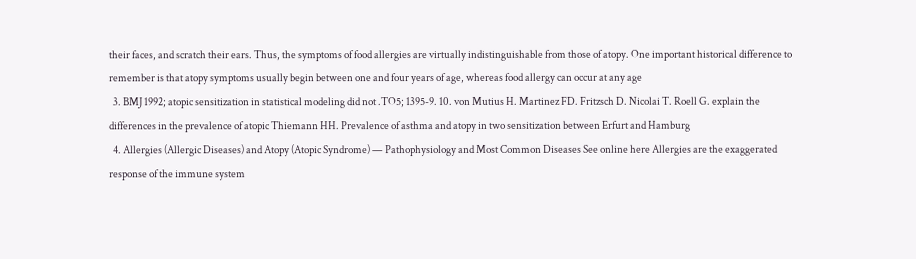their faces, and scratch their ears. Thus, the symptoms of food allergies are virtually indistinguishable from those of atopy. One important historical difference to remember is that atopy symptoms usually begin between one and four years of age, whereas food allergy can occur at any age
  3. BMJ 1992; atopic sensitization in statistical modeling did not .TO5; 1395-9. 10. von Mutius H. Martinez FD. Fritzsch D. Nicolai T. Roell G. explain the differences in the prevalence of atopic Thiemann HH. Prevalence of asthma and atopy in two sensitization between Erfurt and Hamburg
  4. Allergies (Allergic Diseases) and Atopy (Atopic Syndrome) — Pathophysiology and Most Common Diseases See online here Allergies are the exaggerated response of the immune system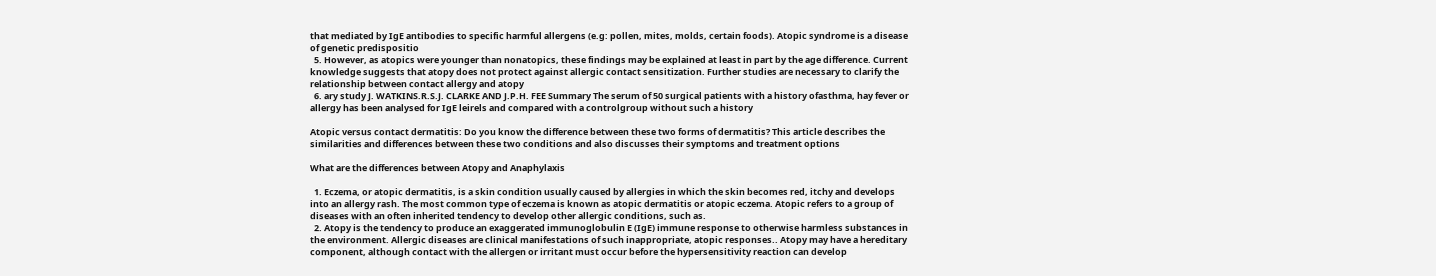that mediated by IgE antibodies to specific harmful allergens (e.g: pollen, mites, molds, certain foods). Atopic syndrome is a disease of genetic predispositio
  5. However, as atopics were younger than nonatopics, these findings may be explained at least in part by the age difference. Current knowledge suggests that atopy does not protect against allergic contact sensitization. Further studies are necessary to clarify the relationship between contact allergy and atopy
  6. ary study J. WATKINS.R.S.J. CLARKE AND J.P.H. FEE Summary The serum of 50 surgical patients with a history ofasthma, hay fever or allergy has been analysed for IgE leirels and compared with a controlgroup without such a history

Atopic versus contact dermatitis: Do you know the difference between these two forms of dermatitis? This article describes the similarities and differences between these two conditions and also discusses their symptoms and treatment options

What are the differences between Atopy and Anaphylaxis

  1. Eczema, or atopic dermatitis, is a skin condition usually caused by allergies in which the skin becomes red, itchy and develops into an allergy rash. The most common type of eczema is known as atopic dermatitis or atopic eczema. Atopic refers to a group of diseases with an often inherited tendency to develop other allergic conditions, such as.
  2. Atopy is the tendency to produce an exaggerated immunoglobulin E (IgE) immune response to otherwise harmless substances in the environment. Allergic diseases are clinical manifestations of such inappropriate, atopic responses.. Atopy may have a hereditary component, although contact with the allergen or irritant must occur before the hypersensitivity reaction can develop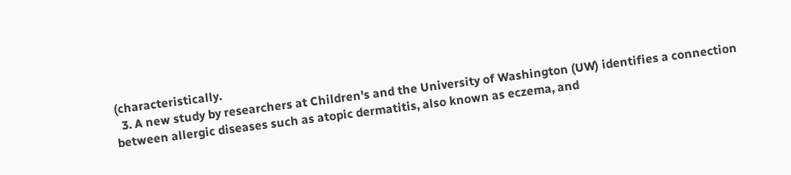(characteristically.
  3. A new study by researchers at Children's and the University of Washington (UW) identifies a connection between allergic diseases such as atopic dermatitis, also known as eczema, and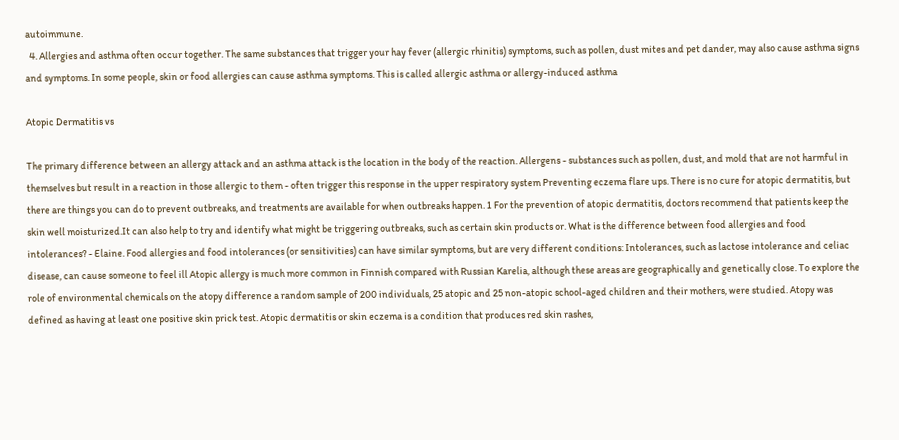autoimmune.
  4. Allergies and asthma often occur together. The same substances that trigger your hay fever (allergic rhinitis) symptoms, such as pollen, dust mites and pet dander, may also cause asthma signs and symptoms. In some people, skin or food allergies can cause asthma symptoms. This is called allergic asthma or allergy-induced asthma

Atopic Dermatitis vs

The primary difference between an allergy attack and an asthma attack is the location in the body of the reaction. Allergens - substances such as pollen, dust, and mold that are not harmful in themselves but result in a reaction in those allergic to them - often trigger this response in the upper respiratory system Preventing eczema flare ups. There is no cure for atopic dermatitis, but there are things you can do to prevent outbreaks, and treatments are available for when outbreaks happen. 1 For the prevention of atopic dermatitis, doctors recommend that patients keep the skin well moisturized.It can also help to try and identify what might be triggering outbreaks, such as certain skin products or. What is the difference between food allergies and food intolerances? - Elaine. Food allergies and food intolerances (or sensitivities) can have similar symptoms, but are very different conditions: Intolerances, such as lactose intolerance and celiac disease, can cause someone to feel ill Atopic allergy is much more common in Finnish compared with Russian Karelia, although these areas are geographically and genetically close. To explore the role of environmental chemicals on the atopy difference a random sample of 200 individuals, 25 atopic and 25 non-atopic school-aged children and their mothers, were studied. Atopy was defined as having at least one positive skin prick test. Atopic dermatitis or skin eczema is a condition that produces red skin rashes,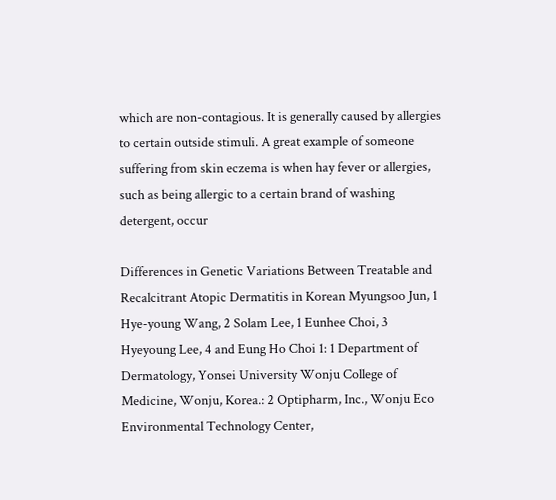which are non-contagious. It is generally caused by allergies to certain outside stimuli. A great example of someone suffering from skin eczema is when hay fever or allergies, such as being allergic to a certain brand of washing detergent, occur

Differences in Genetic Variations Between Treatable and Recalcitrant Atopic Dermatitis in Korean Myungsoo Jun, 1 Hye-young Wang, 2 Solam Lee, 1 Eunhee Choi, 3 Hyeyoung Lee, 4 and Eung Ho Choi 1: 1 Department of Dermatology, Yonsei University Wonju College of Medicine, Wonju, Korea.: 2 Optipharm, Inc., Wonju Eco Environmental Technology Center,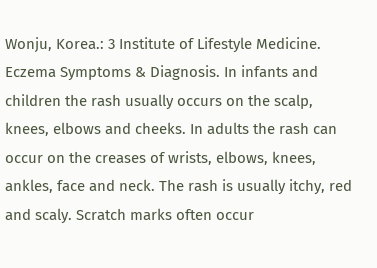Wonju, Korea.: 3 Institute of Lifestyle Medicine. Eczema Symptoms & Diagnosis. In infants and children the rash usually occurs on the scalp, knees, elbows and cheeks. In adults the rash can occur on the creases of wrists, elbows, knees, ankles, face and neck. The rash is usually itchy, red and scaly. Scratch marks often occur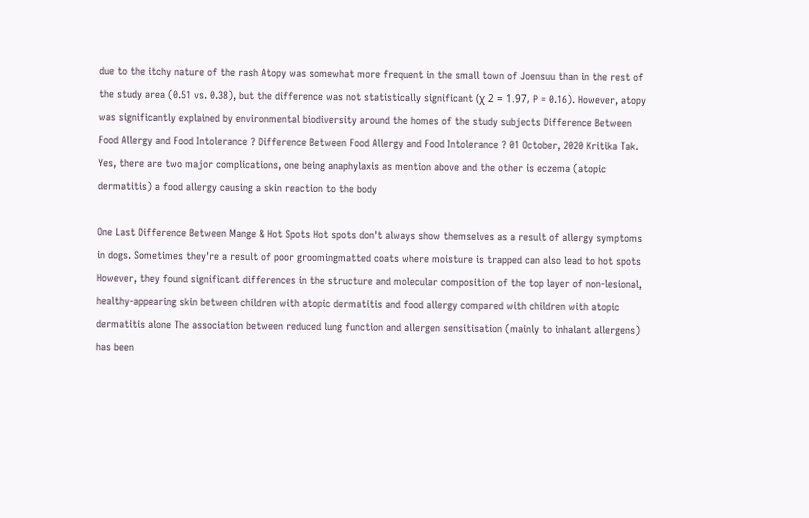due to the itchy nature of the rash Atopy was somewhat more frequent in the small town of Joensuu than in the rest of the study area (0.51 vs. 0.38), but the difference was not statistically significant (χ 2 = 1.97, P = 0.16). However, atopy was significantly explained by environmental biodiversity around the homes of the study subjects Difference Between Food Allergy and Food Intolerance ? Difference Between Food Allergy and Food Intolerance ? 01 October, 2020 Kritika Tak. Yes, there are two major complications, one being anaphylaxis as mention above and the other is eczema (atopic dermatitis) a food allergy causing a skin reaction to the body

One Last Difference Between Mange & Hot Spots Hot spots don't always show themselves as a result of allergy symptoms in dogs. Sometimes they're a result of poor groomingmatted coats where moisture is trapped can also lead to hot spots However, they found significant differences in the structure and molecular composition of the top layer of non-lesional, healthy-appearing skin between children with atopic dermatitis and food allergy compared with children with atopic dermatitis alone The association between reduced lung function and allergen sensitisation (mainly to inhalant allergens) has been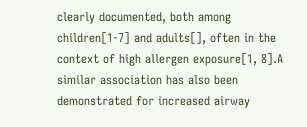clearly documented, both among children[1-7] and adults[], often in the context of high allergen exposure[1, 8].A similar association has also been demonstrated for increased airway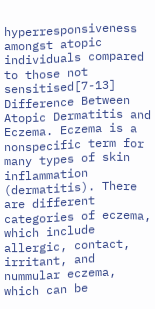hyperresponsiveness amongst atopic individuals compared to those not sensitised[7-13] Difference Between Atopic Dermatitis and Eczema. Eczema is a nonspecific term for many types of skin inflammation (dermatitis). There are different categories of eczema, which include allergic, contact, irritant, and nummular eczema, which can be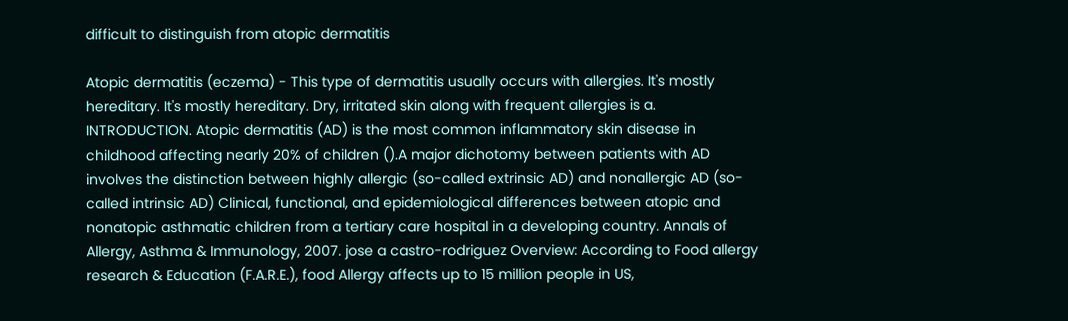difficult to distinguish from atopic dermatitis

Atopic dermatitis (eczema) - This type of dermatitis usually occurs with allergies. It's mostly hereditary. It's mostly hereditary. Dry, irritated skin along with frequent allergies is a. INTRODUCTION. Atopic dermatitis (AD) is the most common inflammatory skin disease in childhood affecting nearly 20% of children ().A major dichotomy between patients with AD involves the distinction between highly allergic (so-called extrinsic AD) and nonallergic AD (so-called intrinsic AD) Clinical, functional, and epidemiological differences between atopic and nonatopic asthmatic children from a tertiary care hospital in a developing country. Annals of Allergy, Asthma & Immunology, 2007. jose a castro-rodriguez Overview: According to Food allergy research & Education (F.A.R.E.), food Allergy affects up to 15 million people in US,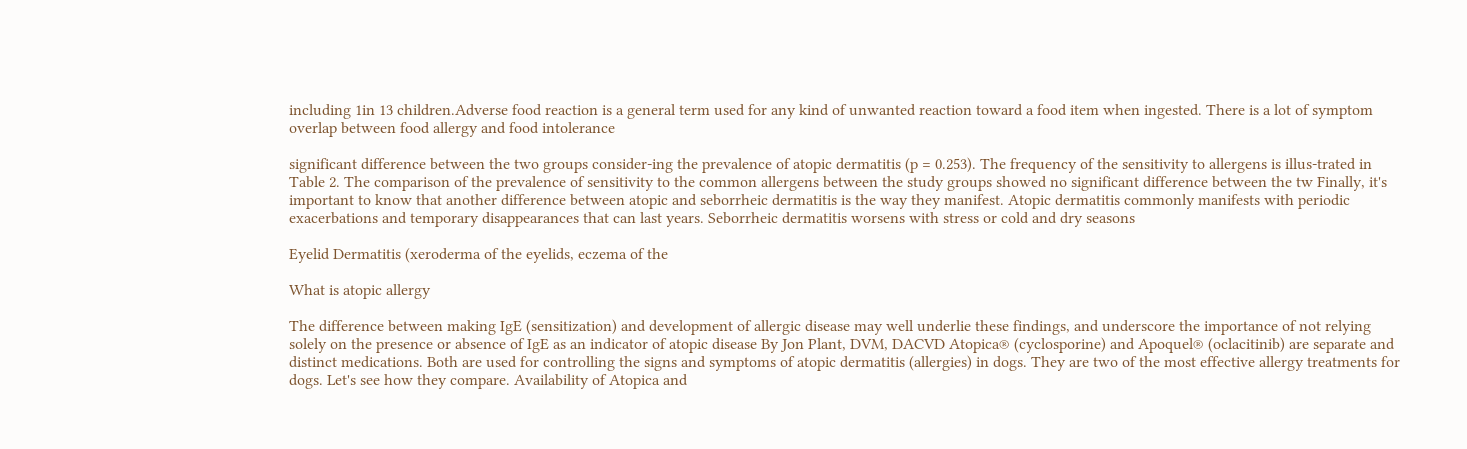including 1in 13 children.Adverse food reaction is a general term used for any kind of unwanted reaction toward a food item when ingested. There is a lot of symptom overlap between food allergy and food intolerance

significant difference between the two groups consider-ing the prevalence of atopic dermatitis (p = 0.253). The frequency of the sensitivity to allergens is illus-trated in Table 2. The comparison of the prevalence of sensitivity to the common allergens between the study groups showed no significant difference between the tw Finally, it's important to know that another difference between atopic and seborrheic dermatitis is the way they manifest. Atopic dermatitis commonly manifests with periodic exacerbations and temporary disappearances that can last years. Seborrheic dermatitis worsens with stress or cold and dry seasons

Eyelid Dermatitis (xeroderma of the eyelids, eczema of the

What is atopic allergy

The difference between making IgE (sensitization) and development of allergic disease may well underlie these findings, and underscore the importance of not relying solely on the presence or absence of IgE as an indicator of atopic disease By Jon Plant, DVM, DACVD Atopica® (cyclosporine) and Apoquel® (oclacitinib) are separate and distinct medications. Both are used for controlling the signs and symptoms of atopic dermatitis (allergies) in dogs. They are two of the most effective allergy treatments for dogs. Let's see how they compare. Availability of Atopica and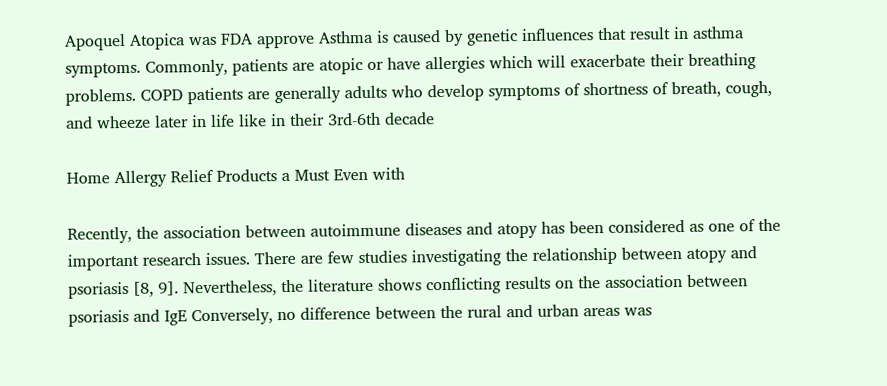Apoquel Atopica was FDA approve Asthma is caused by genetic influences that result in asthma symptoms. Commonly, patients are atopic or have allergies which will exacerbate their breathing problems. COPD patients are generally adults who develop symptoms of shortness of breath, cough, and wheeze later in life like in their 3rd-6th decade

Home Allergy Relief Products a Must Even with

Recently, the association between autoimmune diseases and atopy has been considered as one of the important research issues. There are few studies investigating the relationship between atopy and psoriasis [8, 9]. Nevertheless, the literature shows conflicting results on the association between psoriasis and IgE Conversely, no difference between the rural and urban areas was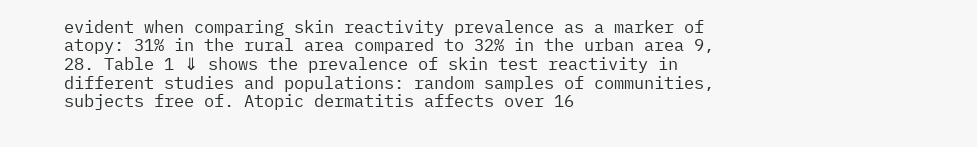evident when comparing skin reactivity prevalence as a marker of atopy: 31% in the rural area compared to 32% in the urban area 9, 28. Table 1 ⇓ shows the prevalence of skin test reactivity in different studies and populations: random samples of communities, subjects free of. Atopic dermatitis affects over 16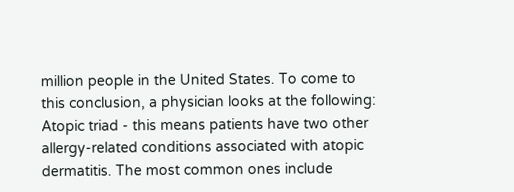million people in the United States. To come to this conclusion, a physician looks at the following: Atopic triad - this means patients have two other allergy-related conditions associated with atopic dermatitis. The most common ones include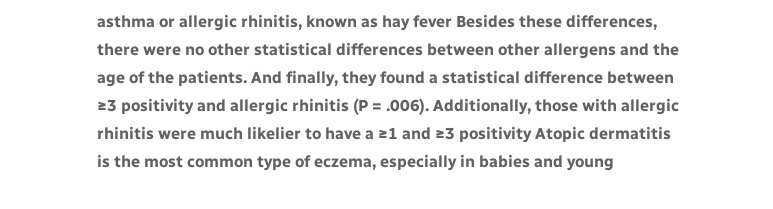asthma or allergic rhinitis, known as hay fever Besides these differences, there were no other statistical differences between other allergens and the age of the patients. And finally, they found a statistical difference between ≥3 positivity and allergic rhinitis (P = .006). Additionally, those with allergic rhinitis were much likelier to have a ≥1 and ≥3 positivity Atopic dermatitis is the most common type of eczema, especially in babies and young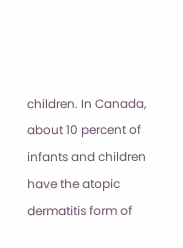children. In Canada, about 10 percent of infants and children have the atopic dermatitis form of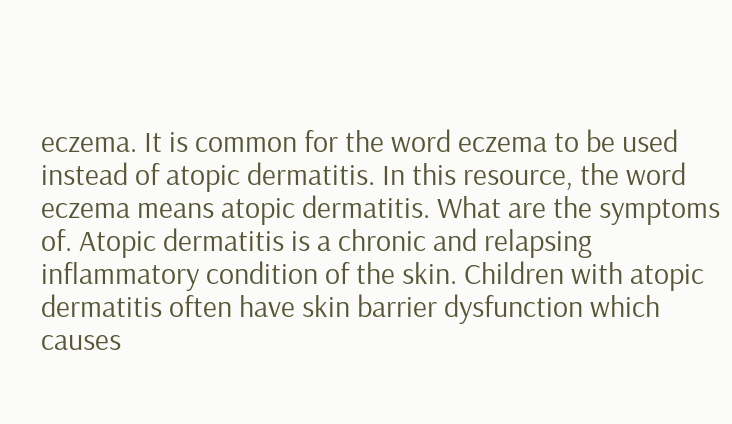eczema. It is common for the word eczema to be used instead of atopic dermatitis. In this resource, the word eczema means atopic dermatitis. What are the symptoms of. Atopic dermatitis is a chronic and relapsing inflammatory condition of the skin. Children with atopic dermatitis often have skin barrier dysfunction which causes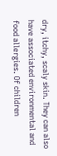dry, itchy, scaly skin. They can also have associated environmental and food allergies. Of children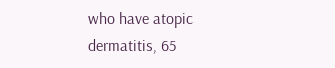who have atopic dermatitis, 65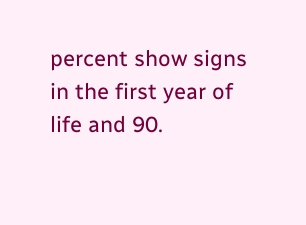percent show signs in the first year of life and 90.